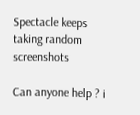Spectacle keeps taking random screenshots

Can anyone help ? i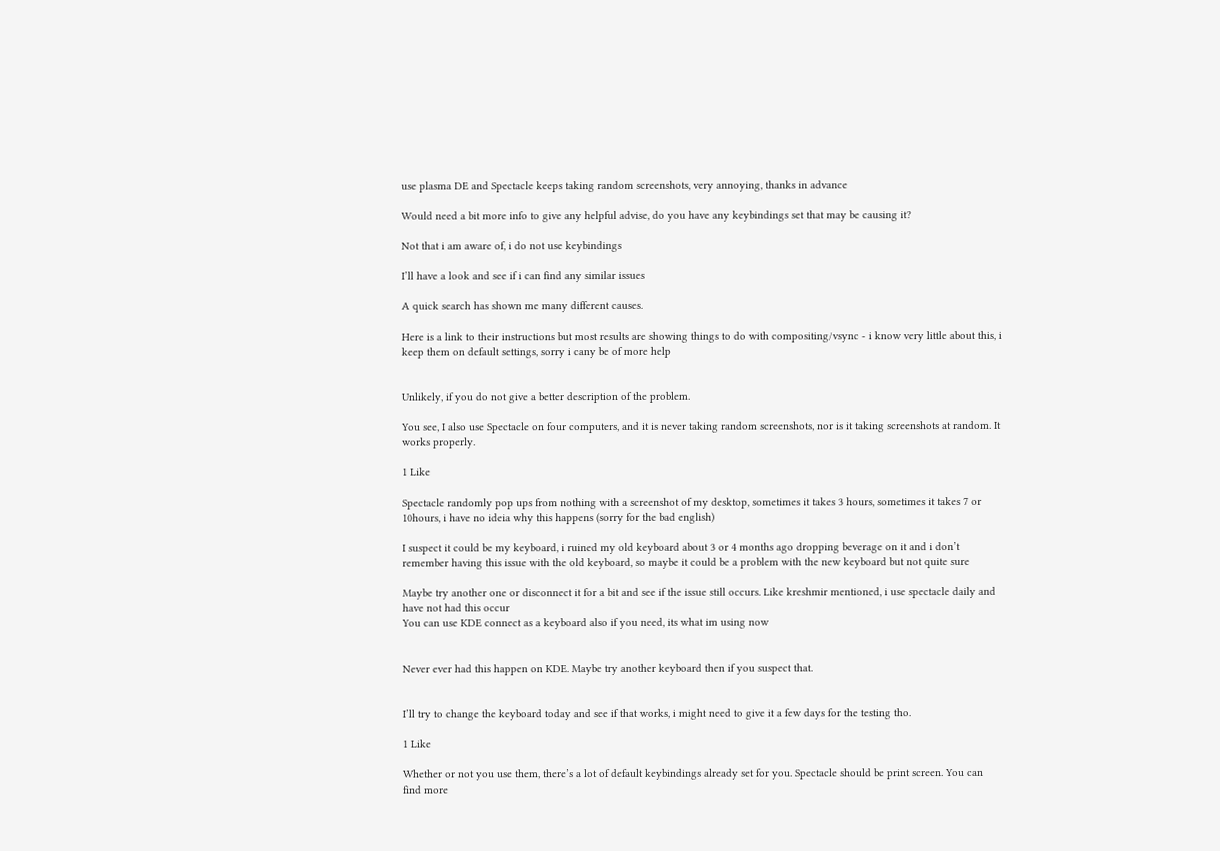use plasma DE and Spectacle keeps taking random screenshots, very annoying, thanks in advance

Would need a bit more info to give any helpful advise, do you have any keybindings set that may be causing it?

Not that i am aware of, i do not use keybindings

I’ll have a look and see if i can find any similar issues

A quick search has shown me many different causes.

Here is a link to their instructions but most results are showing things to do with compositing/vsync - i know very little about this, i keep them on default settings, sorry i cany be of more help


Unlikely, if you do not give a better description of the problem.

You see, I also use Spectacle on four computers, and it is never taking random screenshots, nor is it taking screenshots at random. It works properly.

1 Like

Spectacle randomly pop ups from nothing with a screenshot of my desktop, sometimes it takes 3 hours, sometimes it takes 7 or 10hours, i have no ideia why this happens (sorry for the bad english)

I suspect it could be my keyboard, i ruined my old keyboard about 3 or 4 months ago dropping beverage on it and i don’t remember having this issue with the old keyboard, so maybe it could be a problem with the new keyboard but not quite sure

Maybe try another one or disconnect it for a bit and see if the issue still occurs. Like kreshmir mentioned, i use spectacle daily and have not had this occur
You can use KDE connect as a keyboard also if you need, its what im using now


Never ever had this happen on KDE. Maybe try another keyboard then if you suspect that.


I’ll try to change the keyboard today and see if that works, i might need to give it a few days for the testing tho.

1 Like

Whether or not you use them, there’s a lot of default keybindings already set for you. Spectacle should be print screen. You can find more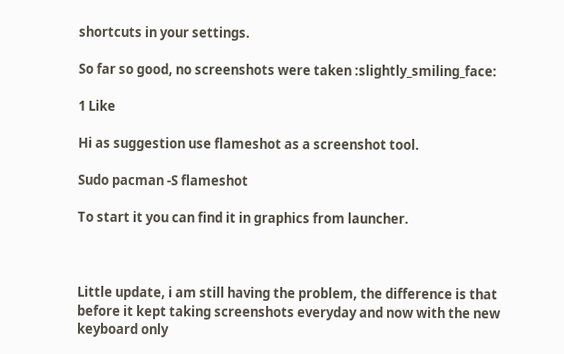shortcuts in your settings.

So far so good, no screenshots were taken :slightly_smiling_face:

1 Like

Hi as suggestion use flameshot as a screenshot tool.

Sudo pacman -S flameshot

To start it you can find it in graphics from launcher.



Little update, i am still having the problem, the difference is that before it kept taking screenshots everyday and now with the new keyboard only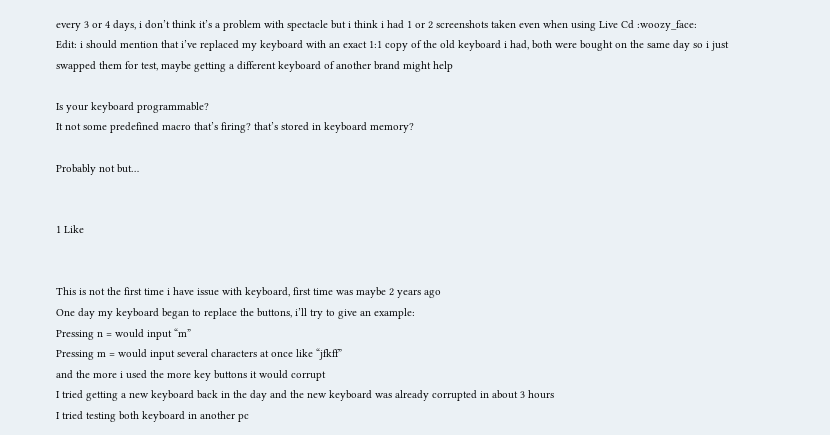every 3 or 4 days, i don’t think it’s a problem with spectacle but i think i had 1 or 2 screenshots taken even when using Live Cd :woozy_face:
Edit: i should mention that i’ve replaced my keyboard with an exact 1:1 copy of the old keyboard i had, both were bought on the same day so i just swapped them for test, maybe getting a different keyboard of another brand might help

Is your keyboard programmable?
It not some predefined macro that’s firing? that’s stored in keyboard memory?

Probably not but…


1 Like


This is not the first time i have issue with keyboard, first time was maybe 2 years ago
One day my keyboard began to replace the buttons, i’ll try to give an example:
Pressing n = would input “m”
Pressing m = would input several characters at once like “jfkff”
and the more i used the more key buttons it would corrupt
I tried getting a new keyboard back in the day and the new keyboard was already corrupted in about 3 hours
I tried testing both keyboard in another pc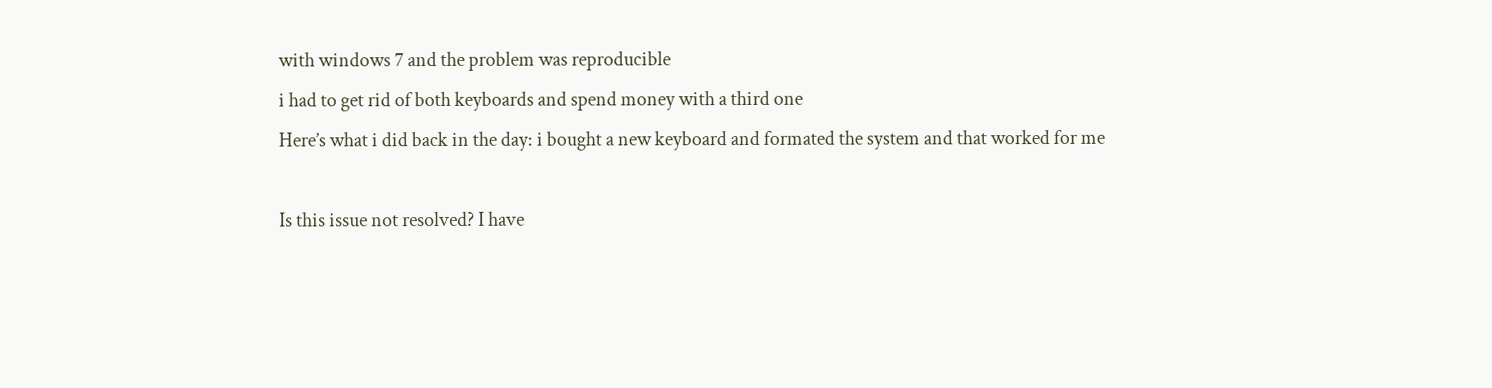with windows 7 and the problem was reproducible
i had to get rid of both keyboards and spend money with a third one
Here’s what i did back in the day: i bought a new keyboard and formated the system and that worked for me

Is this issue not resolved? I have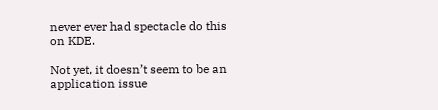never ever had spectacle do this on KDE.

Not yet, it doesn’t seem to be an application issue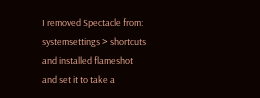I removed Spectacle from: systemsettings > shortcuts and installed flameshot and set it to take a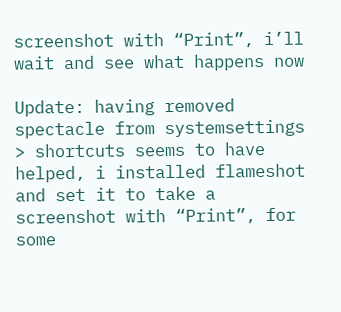screenshot with “Print”, i’ll wait and see what happens now

Update: having removed spectacle from systemsettings > shortcuts seems to have helped, i installed flameshot and set it to take a screenshot with “Print”, for some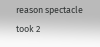reason spectacle took 2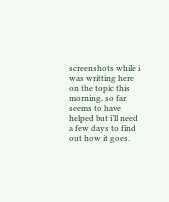screenshots while i was writting here on the topic this morning, so far seems to have helped but i’ll need a few days to find out how it goes.